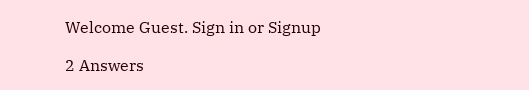Welcome Guest. Sign in or Signup

2 Answers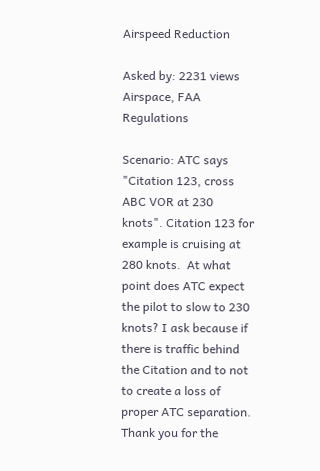Airspeed Reduction

Asked by: 2231 views
Airspace, FAA Regulations

Scenario: ATC says  "Citation 123, cross ABC VOR at 230 knots". Citation 123 for example is cruising at 280 knots.  At what point does ATC expect the pilot to slow to 230 knots? I ask because if there is traffic behind the Citation and to not to create a loss of proper ATC separation.   Thank you for the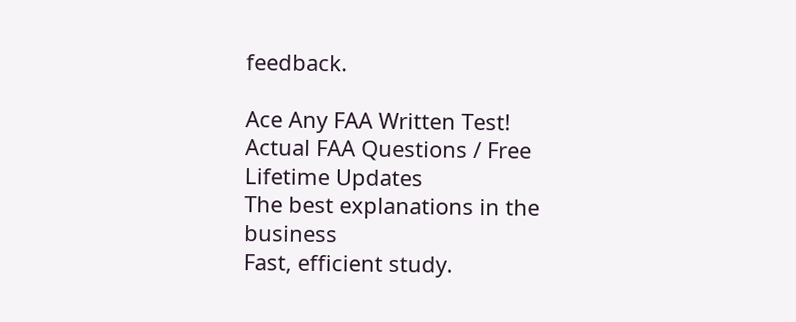feedback.

Ace Any FAA Written Test!
Actual FAA Questions / Free Lifetime Updates
The best explanations in the business
Fast, efficient study.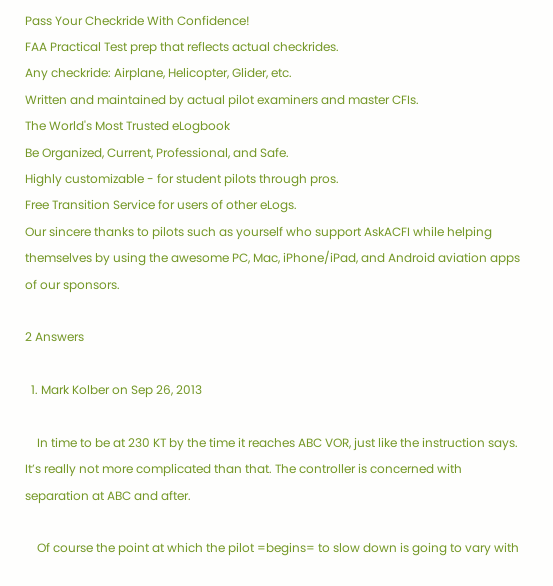Pass Your Checkride With Confidence!
FAA Practical Test prep that reflects actual checkrides.
Any checkride: Airplane, Helicopter, Glider, etc.
Written and maintained by actual pilot examiners and master CFIs.
The World's Most Trusted eLogbook
Be Organized, Current, Professional, and Safe.
Highly customizable - for student pilots through pros.
Free Transition Service for users of other eLogs.
Our sincere thanks to pilots such as yourself who support AskACFI while helping themselves by using the awesome PC, Mac, iPhone/iPad, and Android aviation apps of our sponsors.

2 Answers

  1. Mark Kolber on Sep 26, 2013

    In time to be at 230 KT by the time it reaches ABC VOR, just like the instruction says. It’s really not more complicated than that. The controller is concerned with separation at ABC and after.

    Of course the point at which the pilot =begins= to slow down is going to vary with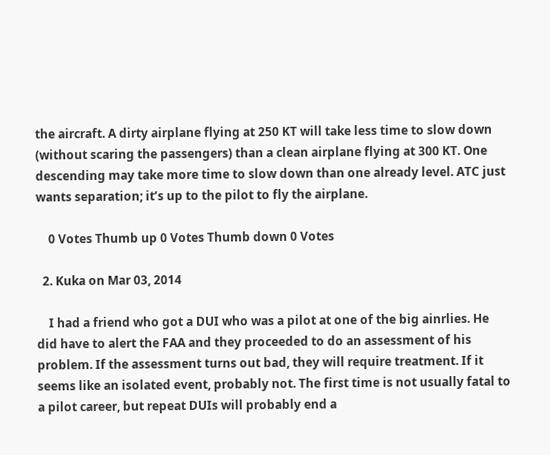the aircraft. A dirty airplane flying at 250 KT will take less time to slow down (without scaring the passengers) than a clean airplane flying at 300 KT. One descending may take more time to slow down than one already level. ATC just wants separation; it’s up to the pilot to fly the airplane.

    0 Votes Thumb up 0 Votes Thumb down 0 Votes

  2. Kuka on Mar 03, 2014

    I had a friend who got a DUI who was a pilot at one of the big ainrlies. He did have to alert the FAA and they proceeded to do an assessment of his problem. If the assessment turns out bad, they will require treatment. If it seems like an isolated event, probably not. The first time is not usually fatal to a pilot career, but repeat DUIs will probably end a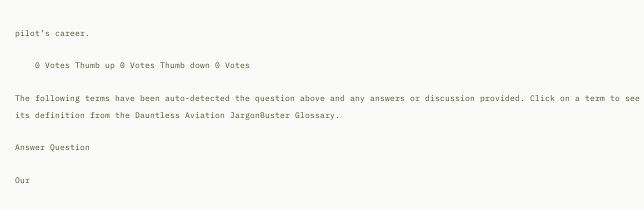pilot’s career.

    0 Votes Thumb up 0 Votes Thumb down 0 Votes

The following terms have been auto-detected the question above and any answers or discussion provided. Click on a term to see its definition from the Dauntless Aviation JargonBuster Glossary.

Answer Question

Our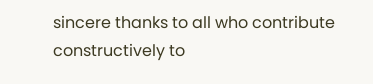sincere thanks to all who contribute constructively to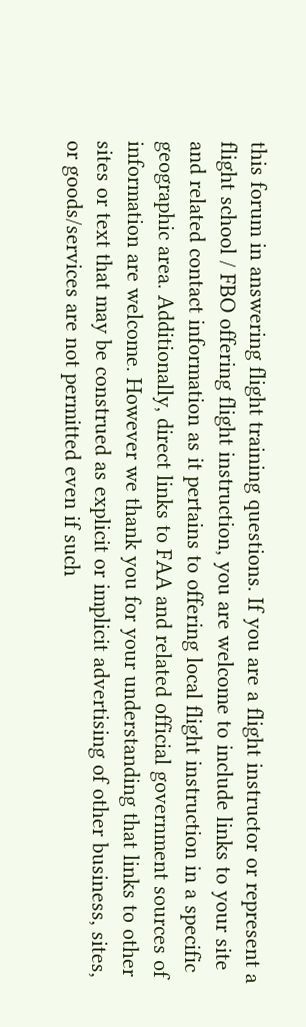this forum in answering flight training questions. If you are a flight instructor or represent a flight school / FBO offering flight instruction, you are welcome to include links to your site and related contact information as it pertains to offering local flight instruction in a specific geographic area. Additionally, direct links to FAA and related official government sources of information are welcome. However we thank you for your understanding that links to other sites or text that may be construed as explicit or implicit advertising of other business, sites, or goods/services are not permitted even if such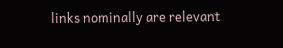links nominally are relevant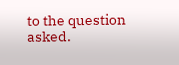to the question asked.